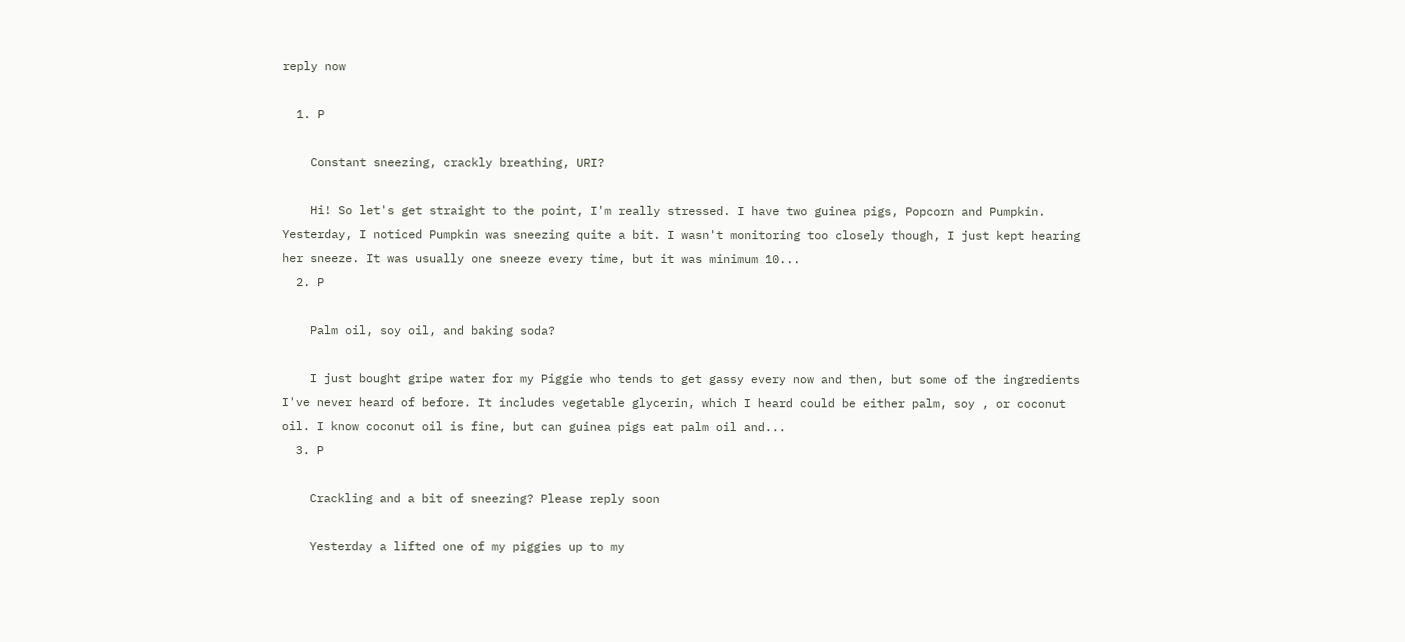reply now

  1. P

    Constant sneezing, crackly breathing, URI?

    Hi! So let's get straight to the point, I'm really stressed. I have two guinea pigs, Popcorn and Pumpkin. Yesterday, I noticed Pumpkin was sneezing quite a bit. I wasn't monitoring too closely though, I just kept hearing her sneeze. It was usually one sneeze every time, but it was minimum 10...
  2. P

    Palm oil, soy oil, and baking soda?

    I just bought gripe water for my Piggie who tends to get gassy every now and then, but some of the ingredients I've never heard of before. It includes vegetable glycerin, which I heard could be either palm, soy , or coconut oil. I know coconut oil is fine, but can guinea pigs eat palm oil and...
  3. P

    Crackling and a bit of sneezing? Please reply soon

    Yesterday a lifted one of my piggies up to my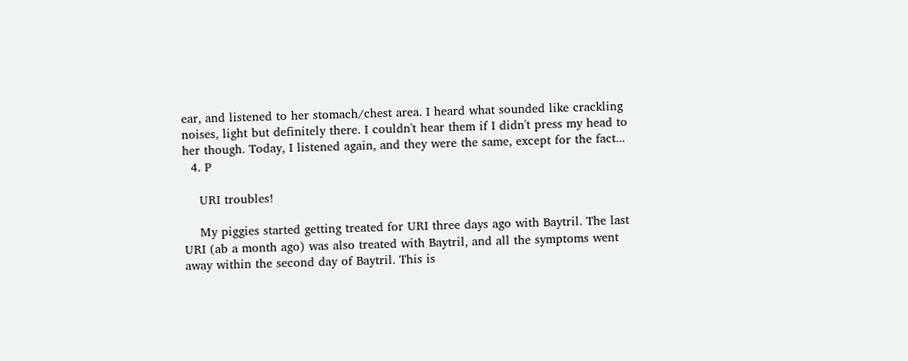ear, and listened to her stomach/chest area. I heard what sounded like crackling noises, light but definitely there. I couldn't hear them if I didn't press my head to her though. Today, I listened again, and they were the same, except for the fact...
  4. P

    URI troubles!

    My piggies started getting treated for URI three days ago with Baytril. The last URI (ab a month ago) was also treated with Baytril, and all the symptoms went away within the second day of Baytril. This is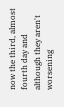now the third, almost fourth day and although they aren't worsening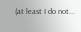(at least I do not...